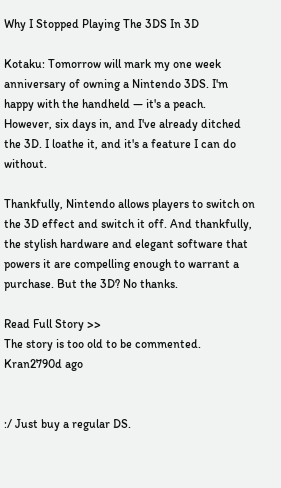Why I Stopped Playing The 3DS In 3D

Kotaku: Tomorrow will mark my one week anniversary of owning a Nintendo 3DS. I'm happy with the handheld — it's a peach. However, six days in, and I've already ditched the 3D. I loathe it, and it's a feature I can do without.

Thankfully, Nintendo allows players to switch on the 3D effect and switch it off. And thankfully, the stylish hardware and elegant software that powers it are compelling enough to warrant a purchase. But the 3D? No thanks.

Read Full Story >>
The story is too old to be commented.
Kran2790d ago


:/ Just buy a regular DS.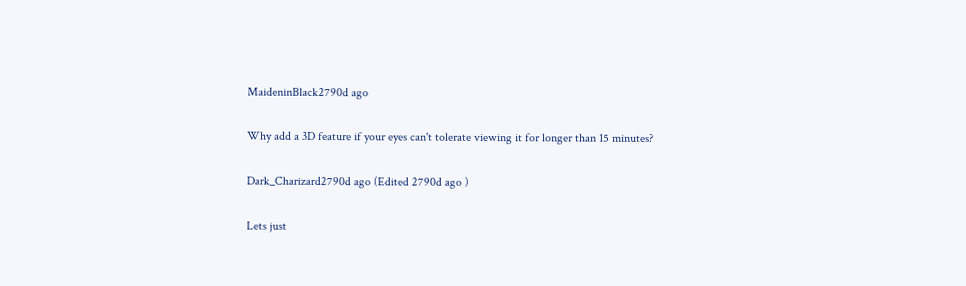MaideninBlack2790d ago

Why add a 3D feature if your eyes can't tolerate viewing it for longer than 15 minutes?

Dark_Charizard2790d ago (Edited 2790d ago )

Lets just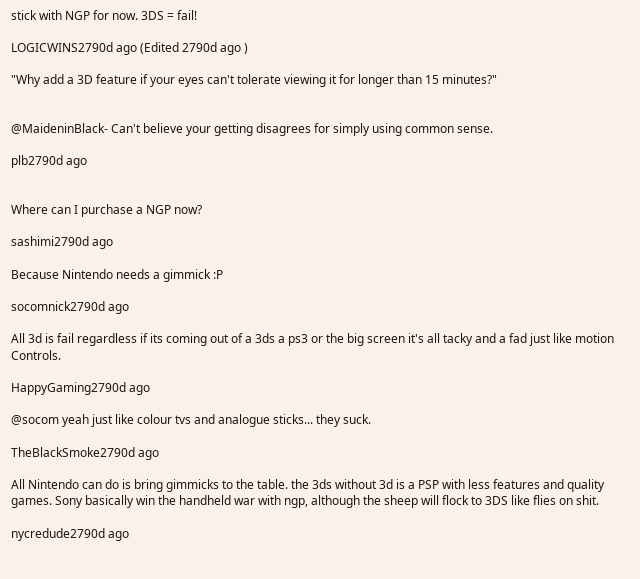stick with NGP for now. 3DS = fail!

LOGICWINS2790d ago (Edited 2790d ago )

"Why add a 3D feature if your eyes can't tolerate viewing it for longer than 15 minutes?"


@MaideninBlack- Can't believe your getting disagrees for simply using common sense.

plb2790d ago


Where can I purchase a NGP now?

sashimi2790d ago

Because Nintendo needs a gimmick :P

socomnick2790d ago

All 3d is fail regardless if its coming out of a 3ds a ps3 or the big screen it's all tacky and a fad just like motion Controls.

HappyGaming2790d ago

@socom yeah just like colour tvs and analogue sticks... they suck.

TheBlackSmoke2790d ago

All Nintendo can do is bring gimmicks to the table. the 3ds without 3d is a PSP with less features and quality games. Sony basically win the handheld war with ngp, although the sheep will flock to 3DS like flies on shit.

nycredude2790d ago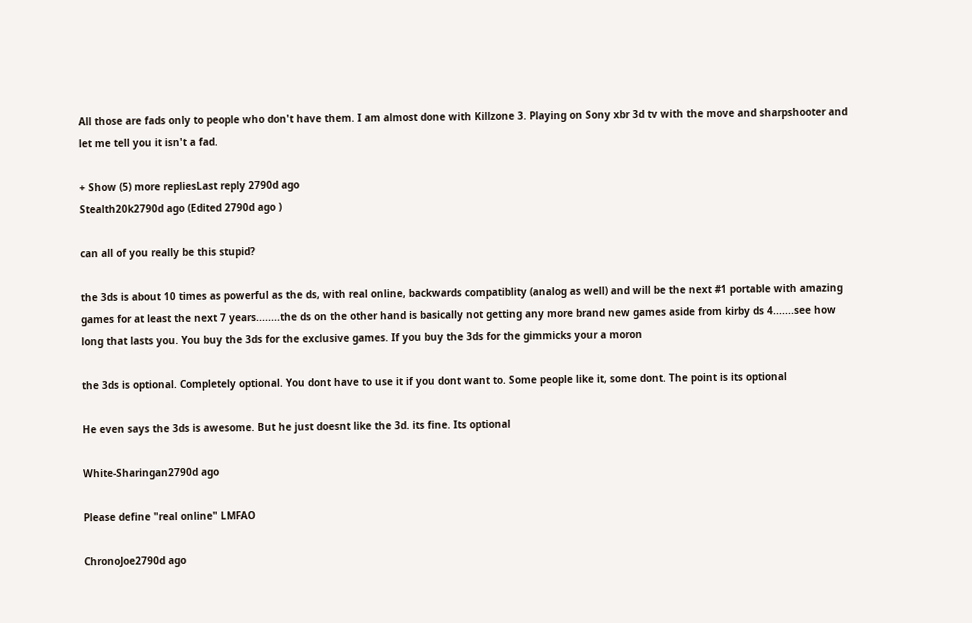All those are fads only to people who don't have them. I am almost done with Killzone 3. Playing on Sony xbr 3d tv with the move and sharpshooter and let me tell you it isn't a fad.

+ Show (5) more repliesLast reply 2790d ago
Stealth20k2790d ago (Edited 2790d ago )

can all of you really be this stupid?

the 3ds is about 10 times as powerful as the ds, with real online, backwards compatiblity (analog as well) and will be the next #1 portable with amazing games for at least the next 7 years........the ds on the other hand is basically not getting any more brand new games aside from kirby ds 4.......see how long that lasts you. You buy the 3ds for the exclusive games. If you buy the 3ds for the gimmicks your a moron

the 3ds is optional. Completely optional. You dont have to use it if you dont want to. Some people like it, some dont. The point is its optional

He even says the 3ds is awesome. But he just doesnt like the 3d. its fine. Its optional

White-Sharingan2790d ago

Please define "real online" LMFAO

ChronoJoe2790d ago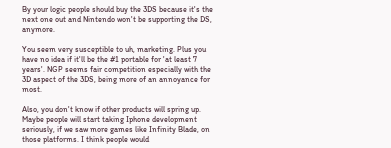By your logic people should buy the 3DS because it's the next one out and Nintendo won't be supporting the DS, anymore.

You seem very susceptible to uh, marketing. Plus you have no idea if it'll be the #1 portable for 'at least 7 years'. NGP seems fair competition especially with the 3D aspect of the 3DS, being more of an annoyance for most.

Also, you don't know if other products will spring up. Maybe people will start taking Iphone development seriously, if we saw more games like Infinity Blade, on those platforms. I think people would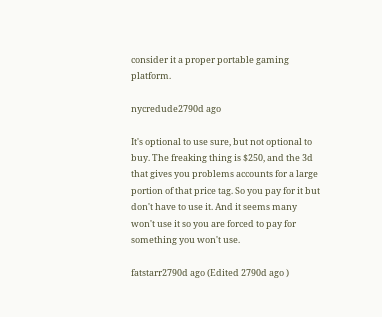consider it a proper portable gaming platform.

nycredude2790d ago

It's optional to use sure, but not optional to buy. The freaking thing is $250, and the 3d that gives you problems accounts for a large portion of that price tag. So you pay for it but don't have to use it. And it seems many won't use it so you are forced to pay for something you won't use.

fatstarr2790d ago (Edited 2790d ago )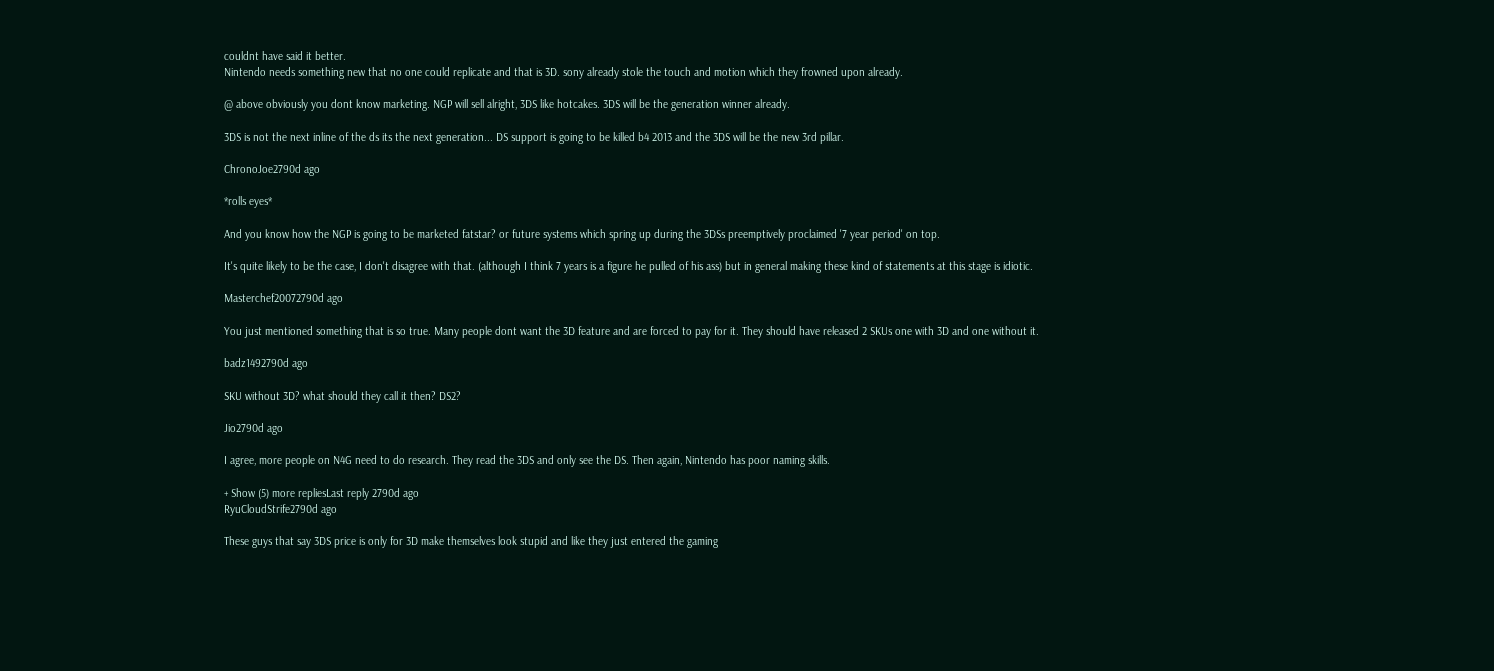couldnt have said it better.
Nintendo needs something new that no one could replicate and that is 3D. sony already stole the touch and motion which they frowned upon already.

@ above obviously you dont know marketing. NGP will sell alright, 3DS like hotcakes. 3DS will be the generation winner already.

3DS is not the next inline of the ds its the next generation... DS support is going to be killed b4 2013 and the 3DS will be the new 3rd pillar.

ChronoJoe2790d ago

*rolls eyes*

And you know how the NGP is going to be marketed fatstar? or future systems which spring up during the 3DSs preemptively proclaimed '7 year period' on top.

It's quite likely to be the case, I don't disagree with that. (although I think 7 years is a figure he pulled of his ass) but in general making these kind of statements at this stage is idiotic.

Masterchef20072790d ago

You just mentioned something that is so true. Many people dont want the 3D feature and are forced to pay for it. They should have released 2 SKUs one with 3D and one without it.

badz1492790d ago

SKU without 3D? what should they call it then? DS2?

Jio2790d ago

I agree, more people on N4G need to do research. They read the 3DS and only see the DS. Then again, Nintendo has poor naming skills.

+ Show (5) more repliesLast reply 2790d ago
RyuCloudStrife2790d ago

These guys that say 3DS price is only for 3D make themselves look stupid and like they just entered the gaming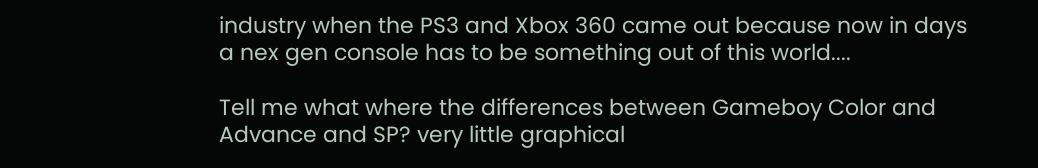industry when the PS3 and Xbox 360 came out because now in days a nex gen console has to be something out of this world....

Tell me what where the differences between Gameboy Color and Advance and SP? very little graphical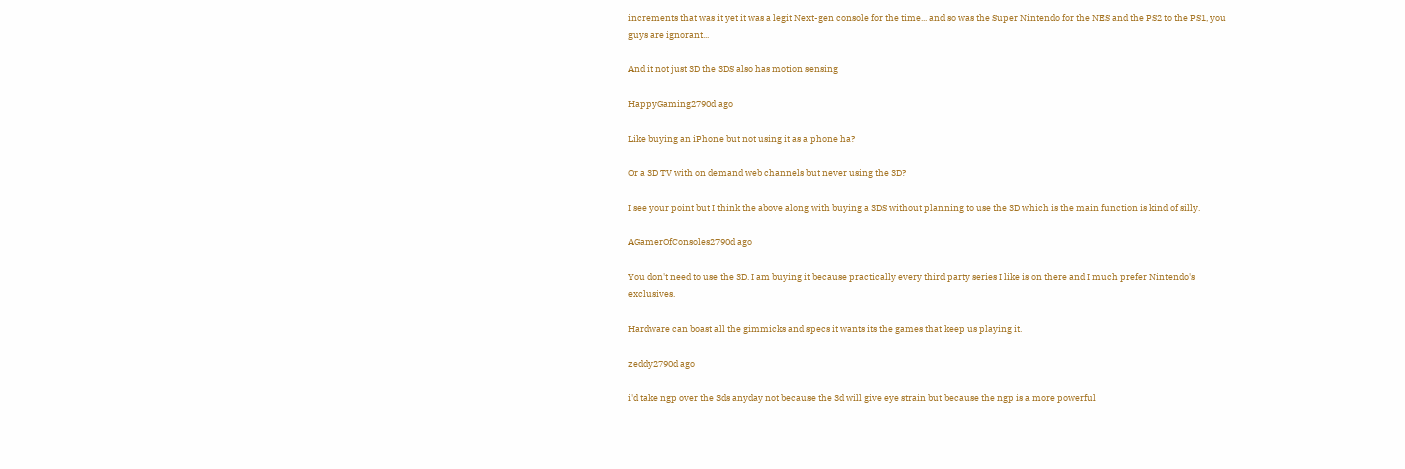increments that was it yet it was a legit Next-gen console for the time... and so was the Super Nintendo for the NES and the PS2 to the PS1, you guys are ignorant...

And it not just 3D the 3DS also has motion sensing

HappyGaming2790d ago

Like buying an iPhone but not using it as a phone ha?

Or a 3D TV with on demand web channels but never using the 3D?

I see your point but I think the above along with buying a 3DS without planning to use the 3D which is the main function is kind of silly.

AGamerOfConsoles2790d ago

You don't need to use the 3D. I am buying it because practically every third party series I like is on there and I much prefer Nintendo's exclusives.

Hardware can boast all the gimmicks and specs it wants its the games that keep us playing it.

zeddy2790d ago

i'd take ngp over the 3ds anyday not because the 3d will give eye strain but because the ngp is a more powerful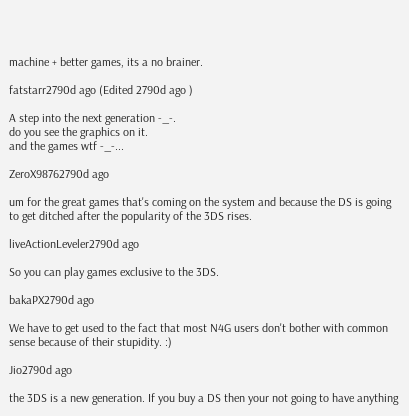machine + better games, its a no brainer.

fatstarr2790d ago (Edited 2790d ago )

A step into the next generation -_-.
do you see the graphics on it.
and the games wtf -_-...

ZeroX98762790d ago

um for the great games that's coming on the system and because the DS is going to get ditched after the popularity of the 3DS rises.

liveActionLeveler2790d ago

So you can play games exclusive to the 3DS.

bakaPX2790d ago

We have to get used to the fact that most N4G users don't bother with common sense because of their stupidity. :)

Jio2790d ago

the 3DS is a new generation. If you buy a DS then your not going to have anything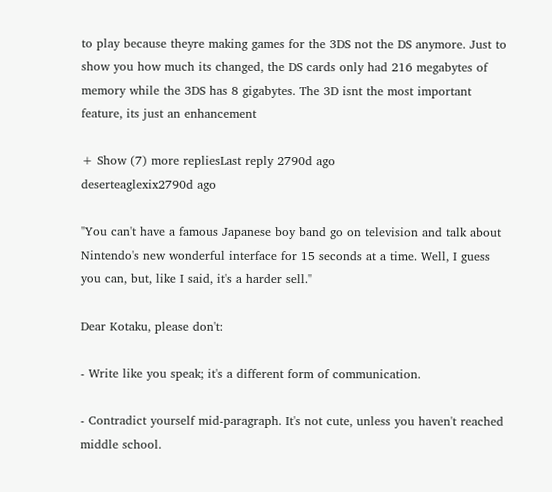to play because theyre making games for the 3DS not the DS anymore. Just to show you how much its changed, the DS cards only had 216 megabytes of memory while the 3DS has 8 gigabytes. The 3D isnt the most important feature, its just an enhancement

+ Show (7) more repliesLast reply 2790d ago
deserteaglexix2790d ago

"You can't have a famous Japanese boy band go on television and talk about Nintendo's new wonderful interface for 15 seconds at a time. Well, I guess you can, but, like I said, it's a harder sell."

Dear Kotaku, please don't:

- Write like you speak; it's a different form of communication.

- Contradict yourself mid-paragraph. It's not cute, unless you haven't reached middle school.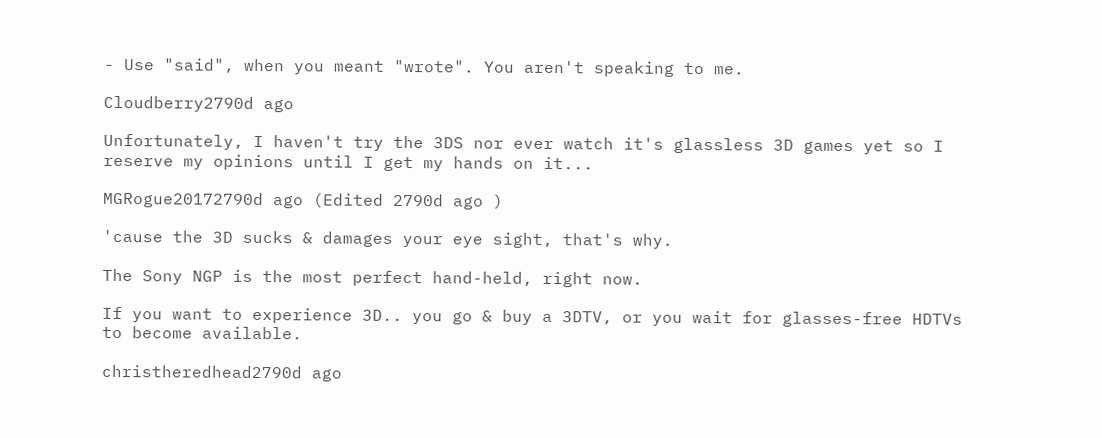- Use "said", when you meant "wrote". You aren't speaking to me.

Cloudberry2790d ago

Unfortunately, I haven't try the 3DS nor ever watch it's glassless 3D games yet so I reserve my opinions until I get my hands on it...

MGRogue20172790d ago (Edited 2790d ago )

'cause the 3D sucks & damages your eye sight, that's why.

The Sony NGP is the most perfect hand-held, right now.

If you want to experience 3D.. you go & buy a 3DTV, or you wait for glasses-free HDTVs to become available.

christheredhead2790d ago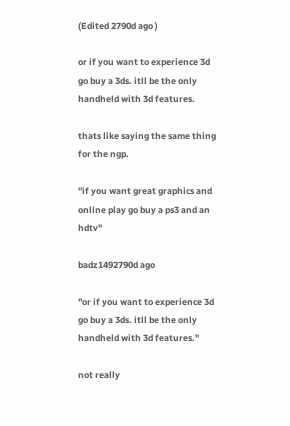(Edited 2790d ago )

or if you want to experience 3d go buy a 3ds. itll be the only handheld with 3d features.

thats like saying the same thing for the ngp.

"if you want great graphics and online play go buy a ps3 and an hdtv"

badz1492790d ago

"or if you want to experience 3d go buy a 3ds. itll be the only handheld with 3d features."

not really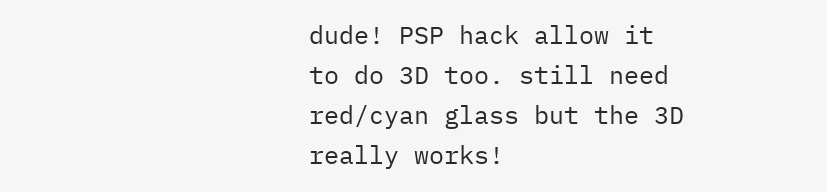dude! PSP hack allow it to do 3D too. still need red/cyan glass but the 3D really works!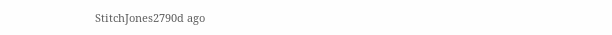StitchJones2790d ago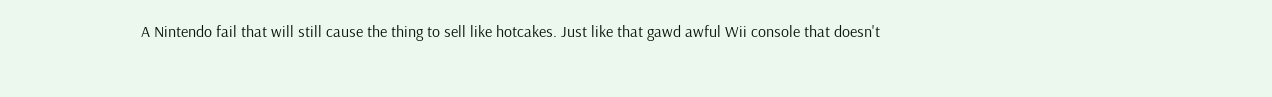A Nintendo fail that will still cause the thing to sell like hotcakes. Just like that gawd awful Wii console that doesn't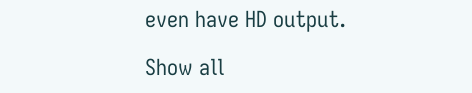even have HD output.

Show all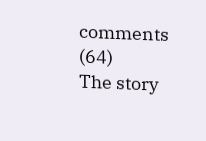comments (64)
The story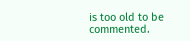is too old to be commented.